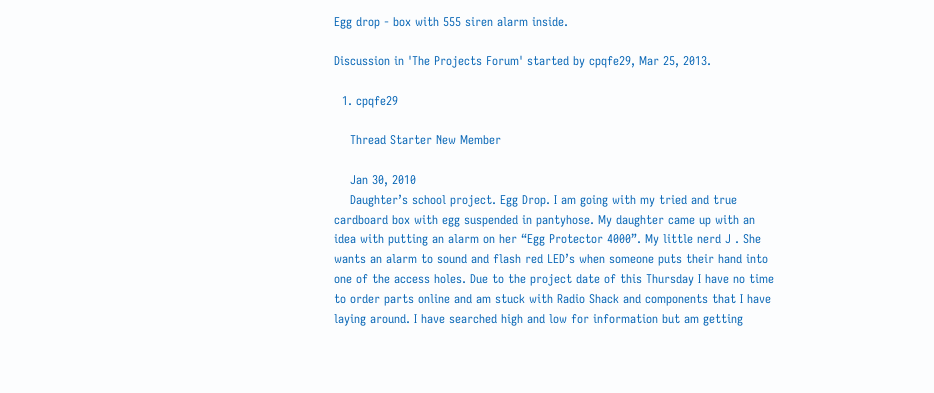Egg drop - box with 555 siren alarm inside.

Discussion in 'The Projects Forum' started by cpqfe29, Mar 25, 2013.

  1. cpqfe29

    Thread Starter New Member

    Jan 30, 2010
    Daughter’s school project. Egg Drop. I am going with my tried and true cardboard box with egg suspended in pantyhose. My daughter came up with an idea with putting an alarm on her “Egg Protector 4000”. My little nerd J . She wants an alarm to sound and flash red LED’s when someone puts their hand into one of the access holes. Due to the project date of this Thursday I have no time to order parts online and am stuck with Radio Shack and components that I have laying around. I have searched high and low for information but am getting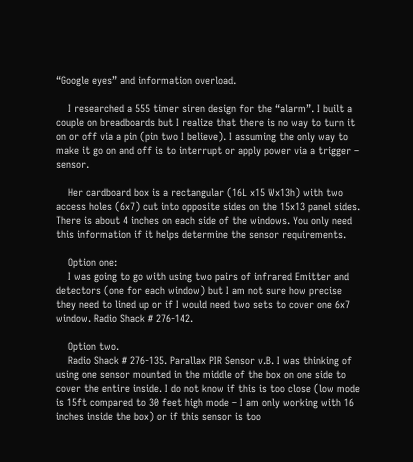“Google eyes” and information overload.

    I researched a 555 timer siren design for the “alarm”. I built a couple on breadboards but I realize that there is no way to turn it on or off via a pin (pin two I believe). I assuming the only way to make it go on and off is to interrupt or apply power via a trigger – sensor.

    Her cardboard box is a rectangular (16L x15 Wx13h) with two access holes (6x7) cut into opposite sides on the 15x13 panel sides. There is about 4 inches on each side of the windows. You only need this information if it helps determine the sensor requirements.

    Option one:
    I was going to go with using two pairs of infrared Emitter and detectors (one for each window) but I am not sure how precise they need to lined up or if I would need two sets to cover one 6x7 window. Radio Shack # 276-142.

    Option two.
    Radio Shack # 276-135. Parallax PIR Sensor v.B. I was thinking of using one sensor mounted in the middle of the box on one side to cover the entire inside. I do not know if this is too close (low mode is 15ft compared to 30 feet high mode – I am only working with 16 inches inside the box) or if this sensor is too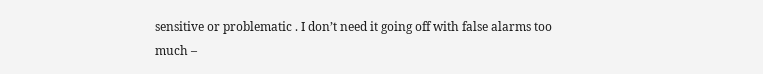sensitive or problematic . I don’t need it going off with false alarms too much –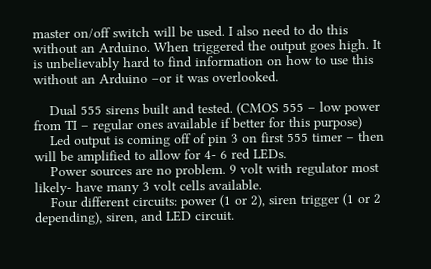master on/off switch will be used. I also need to do this without an Arduino. When triggered the output goes high. It is unbelievably hard to find information on how to use this without an Arduino –or it was overlooked.

    Dual 555 sirens built and tested. (CMOS 555 – low power from TI – regular ones available if better for this purpose)
    Led output is coming off of pin 3 on first 555 timer – then will be amplified to allow for 4- 6 red LEDs.
    Power sources are no problem. 9 volt with regulator most likely- have many 3 volt cells available.
    Four different circuits: power (1 or 2), siren trigger (1 or 2 depending), siren, and LED circuit.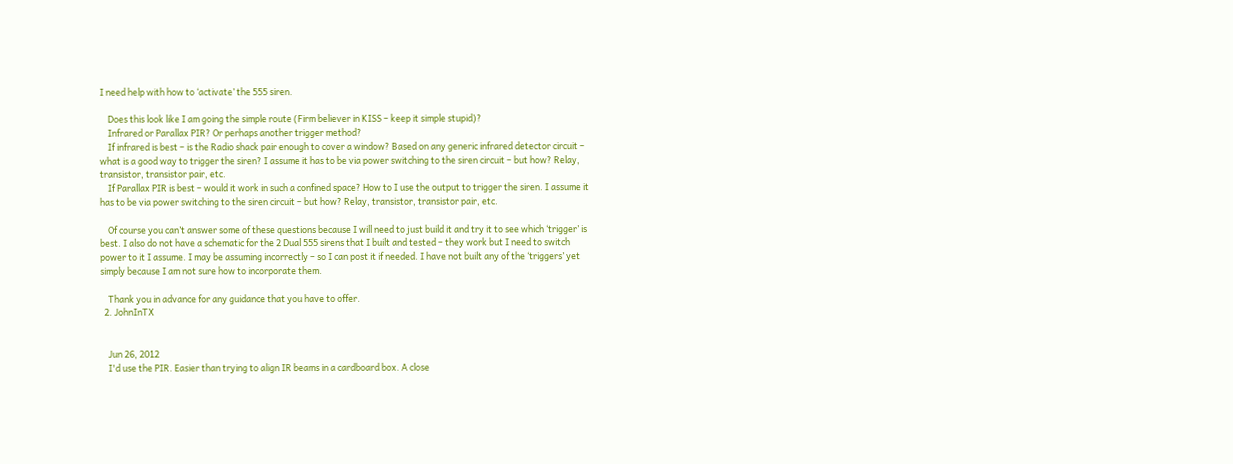I need help with how to ‘activate’ the 555 siren.

    Does this look like I am going the simple route (Firm believer in KISS – keep it simple stupid)?
    Infrared or Parallax PIR? Or perhaps another trigger method?
    If infrared is best – is the Radio shack pair enough to cover a window? Based on any generic infrared detector circuit – what is a good way to trigger the siren? I assume it has to be via power switching to the siren circuit – but how? Relay, transistor, transistor pair, etc.
    If Parallax PIR is best – would it work in such a confined space? How to I use the output to trigger the siren. I assume it has to be via power switching to the siren circuit – but how? Relay, transistor, transistor pair, etc.

    Of course you can’t answer some of these questions because I will need to just build it and try it to see which ‘trigger’ is best. I also do not have a schematic for the 2 Dual 555 sirens that I built and tested – they work but I need to switch power to it I assume. I may be assuming incorrectly – so I can post it if needed. I have not built any of the ‘triggers’ yet simply because I am not sure how to incorporate them.

    Thank you in advance for any guidance that you have to offer.
  2. JohnInTX


    Jun 26, 2012
    I'd use the PIR. Easier than trying to align IR beams in a cardboard box. A close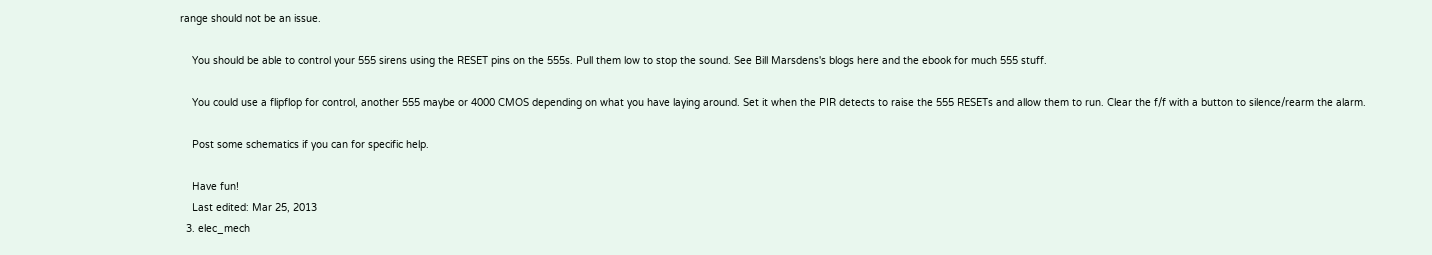range should not be an issue.

    You should be able to control your 555 sirens using the RESET pins on the 555s. Pull them low to stop the sound. See Bill Marsdens's blogs here and the ebook for much 555 stuff.

    You could use a flipflop for control, another 555 maybe or 4000 CMOS depending on what you have laying around. Set it when the PIR detects to raise the 555 RESETs and allow them to run. Clear the f/f with a button to silence/rearm the alarm.

    Post some schematics if you can for specific help.

    Have fun!
    Last edited: Mar 25, 2013
  3. elec_mech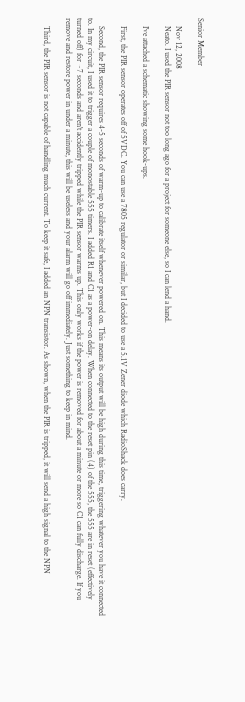Senior Member

    Nov 12, 2008
    Neato. I used the PIR sensor not too long ago for a project for someone else, so I can lend a hand.

    I've attached a schematic showing some hook-ups.

    First, the PIR sensor operates off of 5VDC. You can use a 7805 regulator or similar, but I decided to use a 5.1V Zener diode which RadioShack does carry.

    Second, the PIR sensor requires 4-5 seconds of warm-up to calibrate itself whenever powered on. This means its output will be high during this time, triggering whatever you have it connected to. In my circuit, I used it to trigger a couple of monostable 555 timers. I added R1 and C1 as a power-on delay. When connected to the reset pin (4) of the 555, the 555 are in reset (effectively turned off) for ~7 seconds and aren't accidently tripped while the PIR sensor warms up. This only works if the power is removed for about a minute or more so C1 can fully discharge. If you remove and restore power in under a minute, this will be useless and your alarm will go off immediately. Just something to keep in mind.

    Third, the PIR sensor is not capable of handling much current. To keep it safe, I added an NPN transistor. As shown, when the PIR is tripped, it will send a high signal to the NPN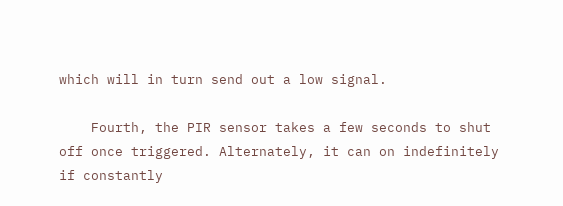which will in turn send out a low signal.

    Fourth, the PIR sensor takes a few seconds to shut off once triggered. Alternately, it can on indefinitely if constantly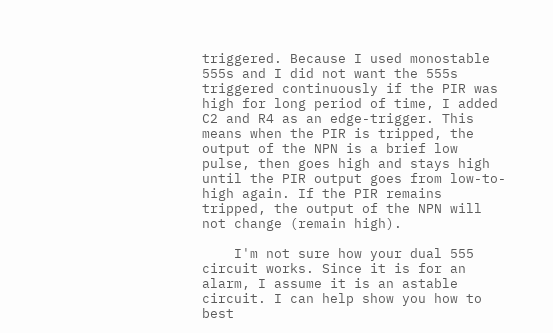triggered. Because I used monostable 555s and I did not want the 555s triggered continuously if the PIR was high for long period of time, I added C2 and R4 as an edge-trigger. This means when the PIR is tripped, the output of the NPN is a brief low pulse, then goes high and stays high until the PIR output goes from low-to-high again. If the PIR remains tripped, the output of the NPN will not change (remain high).

    I'm not sure how your dual 555 circuit works. Since it is for an alarm, I assume it is an astable circuit. I can help show you how to best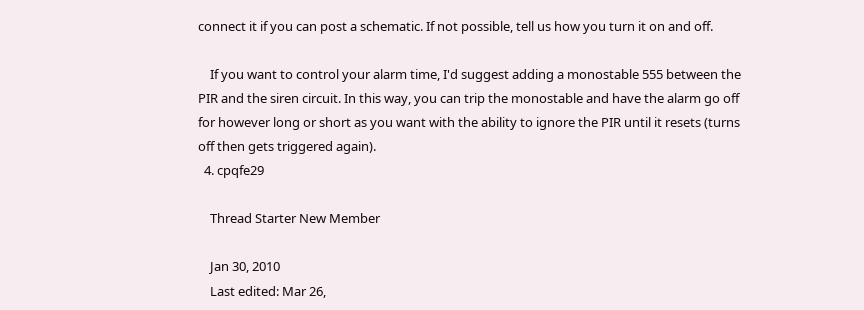connect it if you can post a schematic. If not possible, tell us how you turn it on and off.

    If you want to control your alarm time, I'd suggest adding a monostable 555 between the PIR and the siren circuit. In this way, you can trip the monostable and have the alarm go off for however long or short as you want with the ability to ignore the PIR until it resets (turns off then gets triggered again).
  4. cpqfe29

    Thread Starter New Member

    Jan 30, 2010
    Last edited: Mar 26,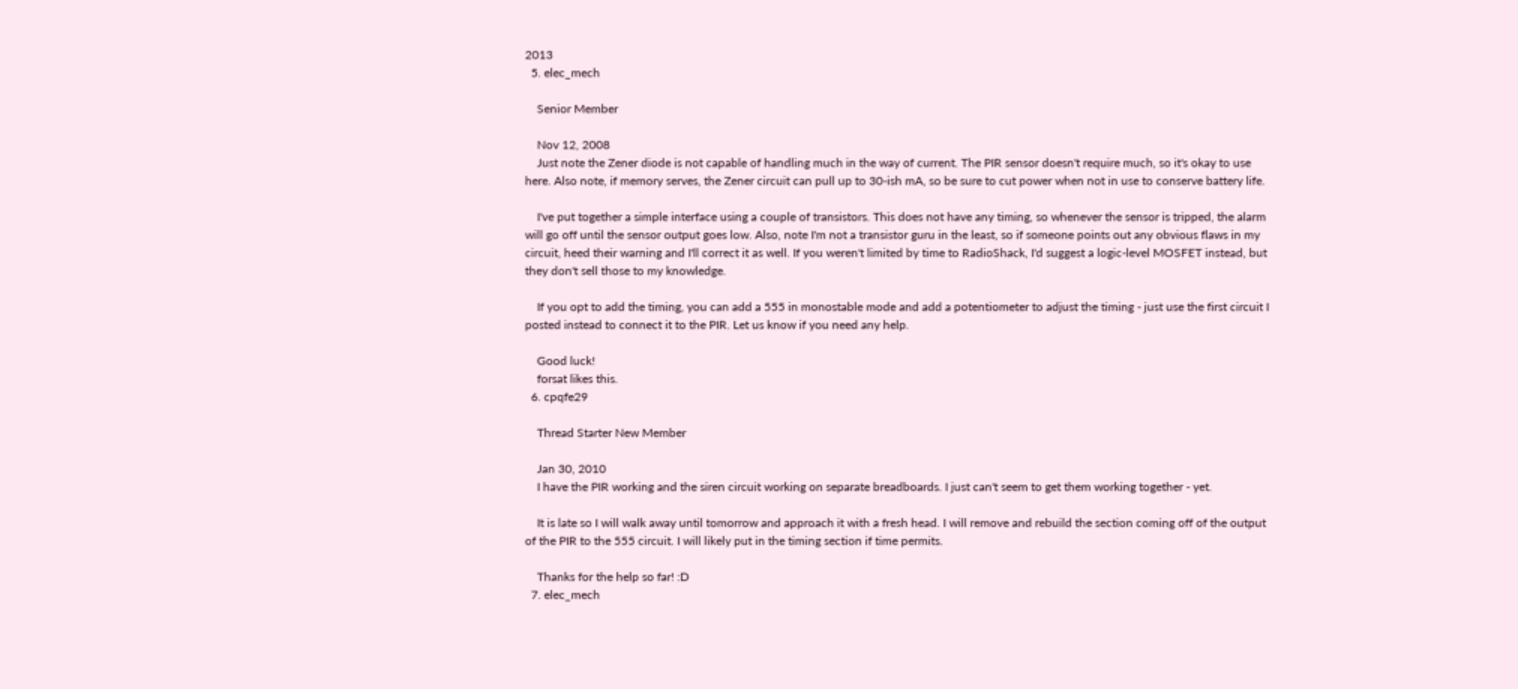2013
  5. elec_mech

    Senior Member

    Nov 12, 2008
    Just note the Zener diode is not capable of handling much in the way of current. The PIR sensor doesn't require much, so it's okay to use here. Also note, if memory serves, the Zener circuit can pull up to 30-ish mA, so be sure to cut power when not in use to conserve battery life.

    I've put together a simple interface using a couple of transistors. This does not have any timing, so whenever the sensor is tripped, the alarm will go off until the sensor output goes low. Also, note I'm not a transistor guru in the least, so if someone points out any obvious flaws in my circuit, heed their warning and I'll correct it as well. If you weren't limited by time to RadioShack, I'd suggest a logic-level MOSFET instead, but they don't sell those to my knowledge.

    If you opt to add the timing, you can add a 555 in monostable mode and add a potentiometer to adjust the timing - just use the first circuit I posted instead to connect it to the PIR. Let us know if you need any help.

    Good luck!
    forsat likes this.
  6. cpqfe29

    Thread Starter New Member

    Jan 30, 2010
    I have the PIR working and the siren circuit working on separate breadboards. I just can't seem to get them working together - yet.

    It is late so I will walk away until tomorrow and approach it with a fresh head. I will remove and rebuild the section coming off of the output of the PIR to the 555 circuit. I will likely put in the timing section if time permits.

    Thanks for the help so far! :D
  7. elec_mech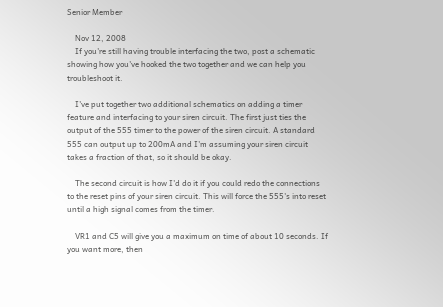Senior Member

    Nov 12, 2008
    If you're still having trouble interfacing the two, post a schematic showing how you've hooked the two together and we can help you troubleshoot it.

    I've put together two additional schematics on adding a timer feature and interfacing to your siren circuit. The first just ties the output of the 555 timer to the power of the siren circuit. A standard 555 can output up to 200mA and I'm assuming your siren circuit takes a fraction of that, so it should be okay.

    The second circuit is how I'd do it if you could redo the connections to the reset pins of your siren circuit. This will force the 555's into reset until a high signal comes from the timer.

    VR1 and C5 will give you a maximum on time of about 10 seconds. If you want more, then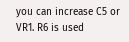you can increase C5 or VR1. R6 is used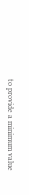to provide a minimum value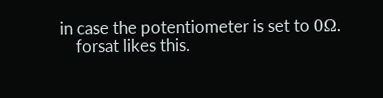in case the potentiometer is set to 0Ω.
    forsat likes this.